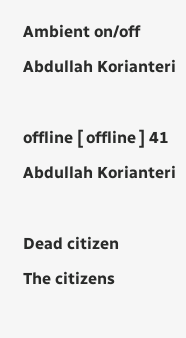Ambient on/off
Abdullah Korianteri

offline [ offline ] 41 Abdullah Korianteri

Dead citizen
The citizens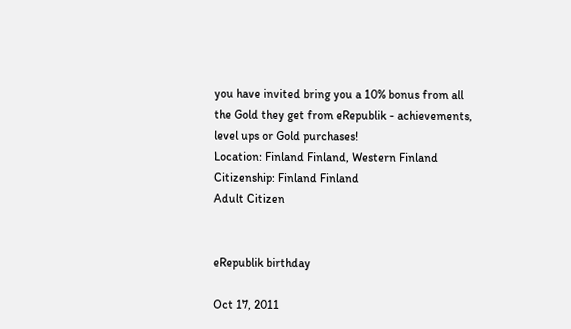you have invited bring you a 10% bonus from all the Gold they get from eRepublik - achievements, level ups or Gold purchases!
Location: Finland Finland, Western Finland Citizenship: Finland Finland
Adult Citizen


eRepublik birthday

Oct 17, 2011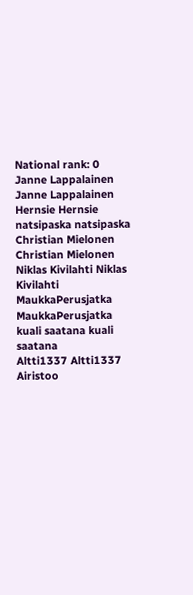National rank: 0
Janne Lappalainen Janne Lappalainen
Hernsie Hernsie
natsipaska natsipaska
Christian Mielonen Christian Mielonen
Niklas Kivilahti Niklas Kivilahti
MaukkaPerusjatka MaukkaPerusjatka
kuali saatana kuali saatana
Altti1337 Altti1337
Airistoo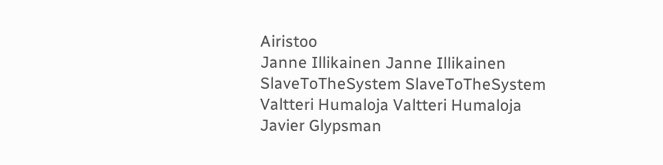Airistoo
Janne Illikainen Janne Illikainen
SlaveToTheSystem SlaveToTheSystem
Valtteri Humaloja Valtteri Humaloja
Javier Glypsman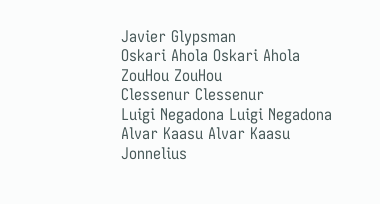Javier Glypsman
Oskari Ahola Oskari Ahola
ZouHou ZouHou
Clessenur Clessenur
Luigi Negadona Luigi Negadona
Alvar Kaasu Alvar Kaasu
Jonnelius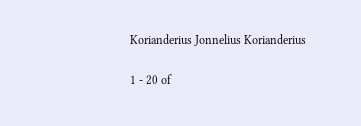Korianderius Jonnelius Korianderius

1 - 20 of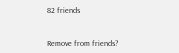82 friends


Remove from friends?